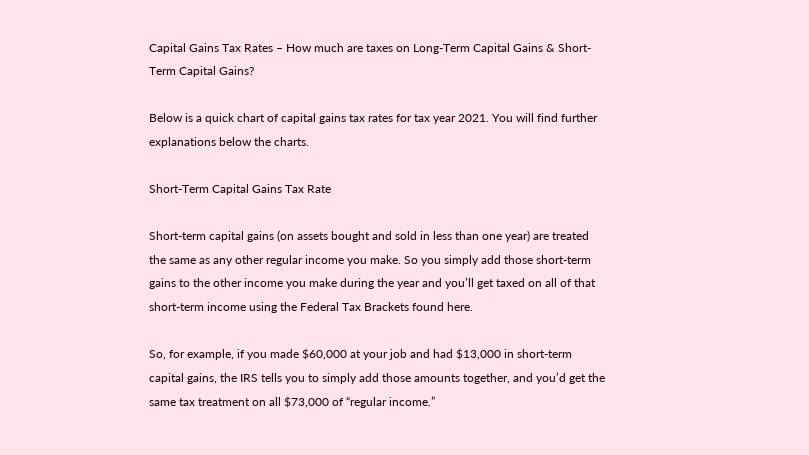Capital Gains Tax Rates – How much are taxes on Long-Term Capital Gains & Short-Term Capital Gains?

Below is a quick chart of capital gains tax rates for tax year 2021. You will find further explanations below the charts.

Short-Term Capital Gains Tax Rate

Short-term capital gains (on assets bought and sold in less than one year) are treated the same as any other regular income you make. So you simply add those short-term gains to the other income you make during the year and you’ll get taxed on all of that short-term income using the Federal Tax Brackets found here.

So, for example, if you made $60,000 at your job and had $13,000 in short-term capital gains, the IRS tells you to simply add those amounts together, and you’d get the same tax treatment on all $73,000 of “regular income.”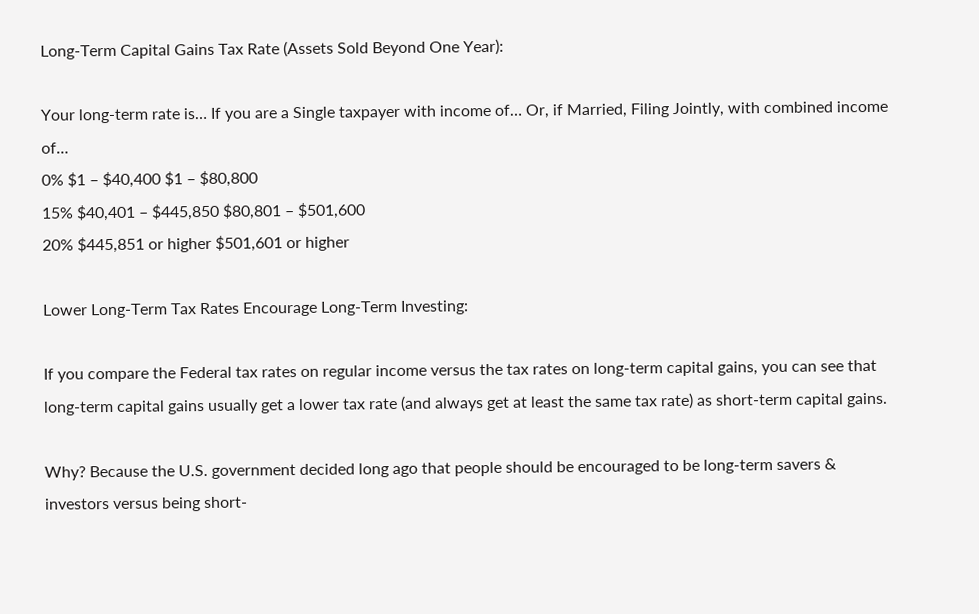Long-Term Capital Gains Tax Rate (Assets Sold Beyond One Year):

Your long-term rate is… If you are a Single taxpayer with income of… Or, if Married, Filing Jointly, with combined income of…
0% $1 – $40,400 $1 – $80,800
15% $40,401 – $445,850 $80,801 – $501,600
20% $445,851 or higher $501,601 or higher

Lower Long-Term Tax Rates Encourage Long-Term Investing:

If you compare the Federal tax rates on regular income versus the tax rates on long-term capital gains, you can see that long-term capital gains usually get a lower tax rate (and always get at least the same tax rate) as short-term capital gains.

Why? Because the U.S. government decided long ago that people should be encouraged to be long-term savers & investors versus being short-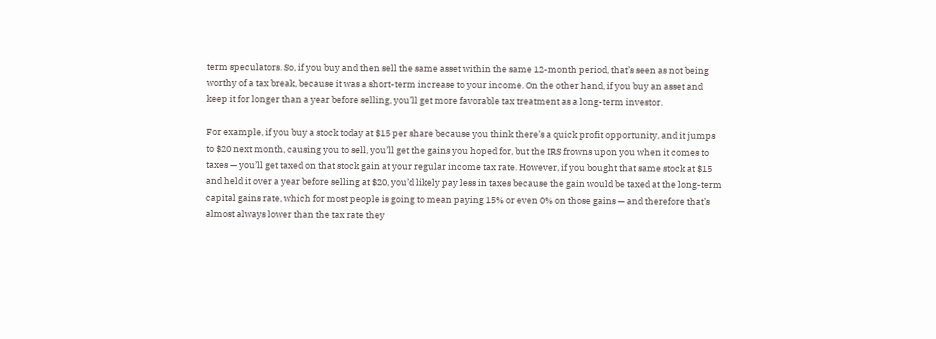term speculators. So, if you buy and then sell the same asset within the same 12-month period, that’s seen as not being worthy of a tax break, because it was a short-term increase to your income. On the other hand, if you buy an asset and keep it for longer than a year before selling, you’ll get more favorable tax treatment as a long-term investor.

For example, if you buy a stock today at $15 per share because you think there’s a quick profit opportunity, and it jumps to $20 next month, causing you to sell, you’ll get the gains you hoped for, but the IRS frowns upon you when it comes to taxes — you’ll get taxed on that stock gain at your regular income tax rate. However, if you bought that same stock at $15 and held it over a year before selling at $20, you’d likely pay less in taxes because the gain would be taxed at the long-term capital gains rate, which for most people is going to mean paying 15% or even 0% on those gains — and therefore that’s almost always lower than the tax rate they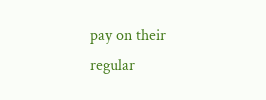pay on their regular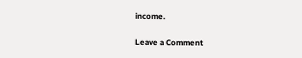income.

Leave a Comment